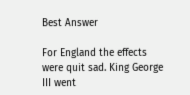Best Answer

For England the effects were quit sad. King George III went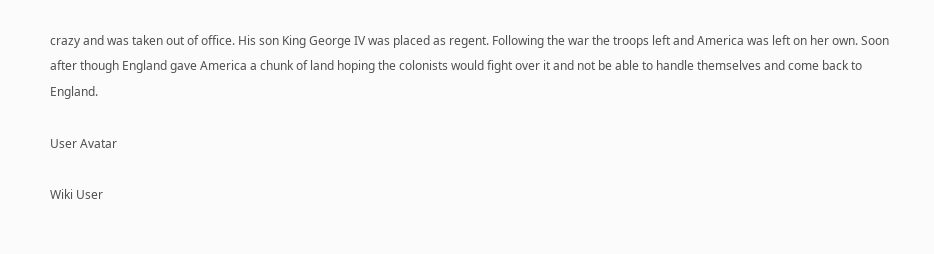crazy and was taken out of office. His son King George IV was placed as regent. Following the war the troops left and America was left on her own. Soon after though England gave America a chunk of land hoping the colonists would fight over it and not be able to handle themselves and come back to England.

User Avatar

Wiki User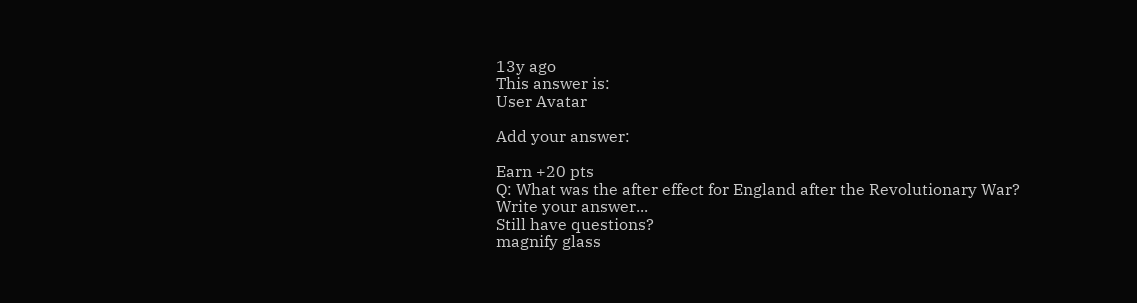13y ago
This answer is:
User Avatar

Add your answer:

Earn +20 pts
Q: What was the after effect for England after the Revolutionary War?
Write your answer...
Still have questions?
magnify glass